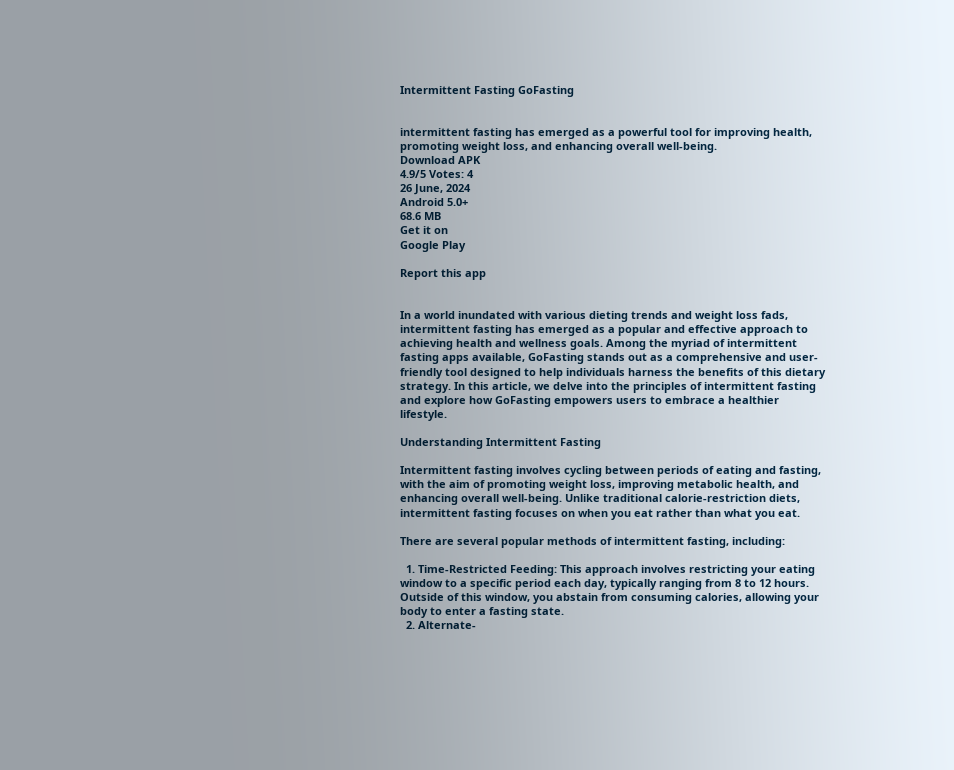Intermittent Fasting GoFasting


intermittent fasting has emerged as a powerful tool for improving health, promoting weight loss, and enhancing overall well-being.
Download APK
4.9/5 Votes: 4
26 June, 2024
Android 5.0+
68.6 MB
Get it on
Google Play

Report this app


In a world inundated with various dieting trends and weight loss fads, intermittent fasting has emerged as a popular and effective approach to achieving health and wellness goals. Among the myriad of intermittent fasting apps available, GoFasting stands out as a comprehensive and user-friendly tool designed to help individuals harness the benefits of this dietary strategy. In this article, we delve into the principles of intermittent fasting and explore how GoFasting empowers users to embrace a healthier lifestyle.

Understanding Intermittent Fasting

Intermittent fasting involves cycling between periods of eating and fasting, with the aim of promoting weight loss, improving metabolic health, and enhancing overall well-being. Unlike traditional calorie-restriction diets, intermittent fasting focuses on when you eat rather than what you eat.

There are several popular methods of intermittent fasting, including:

  1. Time-Restricted Feeding: This approach involves restricting your eating window to a specific period each day, typically ranging from 8 to 12 hours. Outside of this window, you abstain from consuming calories, allowing your body to enter a fasting state.
  2. Alternate-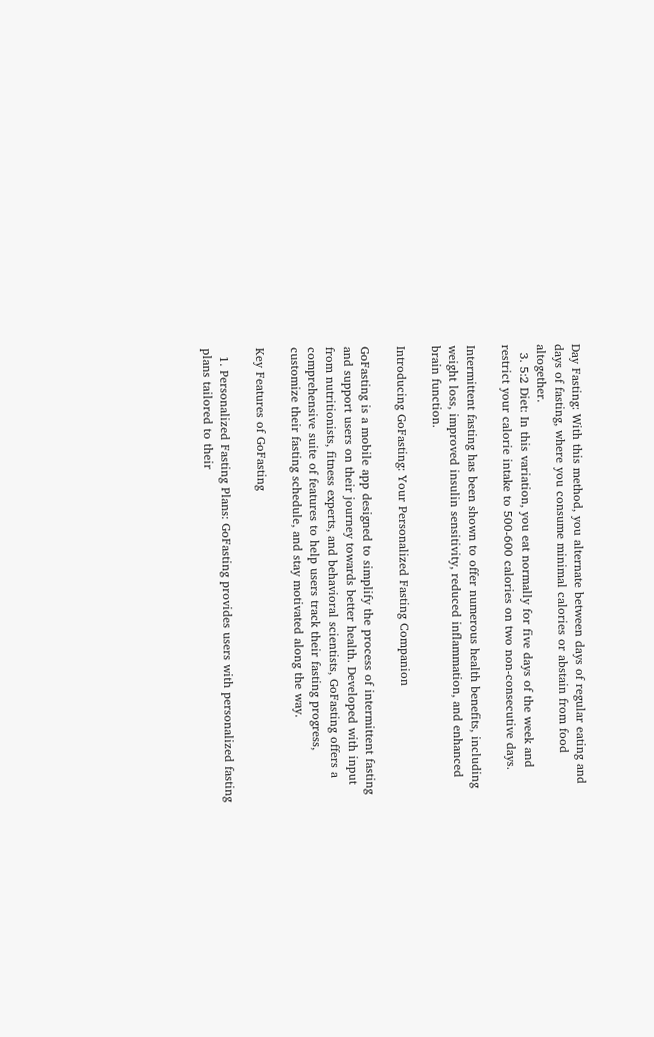Day Fasting: With this method, you alternate between days of regular eating and days of fasting, where you consume minimal calories or abstain from food altogether.
  3. 5:2 Diet: In this variation, you eat normally for five days of the week and restrict your calorie intake to 500-600 calories on two non-consecutive days.

Intermittent fasting has been shown to offer numerous health benefits, including weight loss, improved insulin sensitivity, reduced inflammation, and enhanced brain function.

Introducing GoFasting: Your Personalized Fasting Companion

GoFasting is a mobile app designed to simplify the process of intermittent fasting and support users on their journey towards better health. Developed with input from nutritionists, fitness experts, and behavioral scientists, GoFasting offers a comprehensive suite of features to help users track their fasting progress, customize their fasting schedule, and stay motivated along the way.

Key Features of GoFasting

  1. Personalized Fasting Plans: GoFasting provides users with personalized fasting plans tailored to their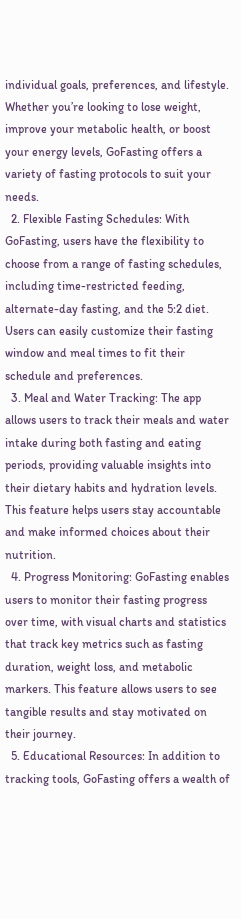individual goals, preferences, and lifestyle. Whether you’re looking to lose weight, improve your metabolic health, or boost your energy levels, GoFasting offers a variety of fasting protocols to suit your needs.
  2. Flexible Fasting Schedules: With GoFasting, users have the flexibility to choose from a range of fasting schedules, including time-restricted feeding, alternate-day fasting, and the 5:2 diet. Users can easily customize their fasting window and meal times to fit their schedule and preferences.
  3. Meal and Water Tracking: The app allows users to track their meals and water intake during both fasting and eating periods, providing valuable insights into their dietary habits and hydration levels. This feature helps users stay accountable and make informed choices about their nutrition.
  4. Progress Monitoring: GoFasting enables users to monitor their fasting progress over time, with visual charts and statistics that track key metrics such as fasting duration, weight loss, and metabolic markers. This feature allows users to see tangible results and stay motivated on their journey.
  5. Educational Resources: In addition to tracking tools, GoFasting offers a wealth of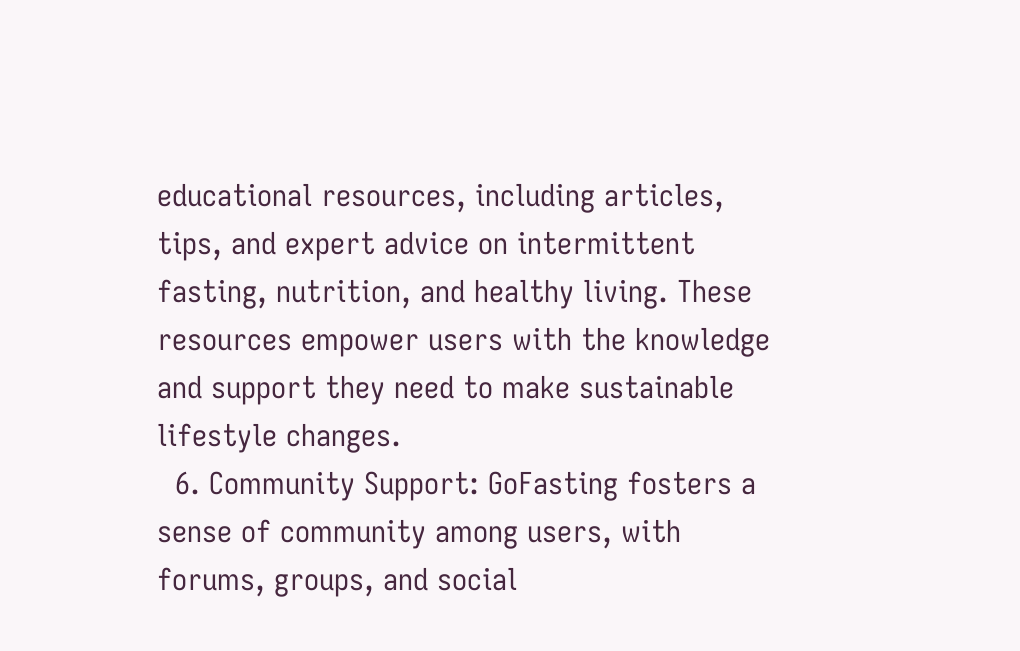educational resources, including articles, tips, and expert advice on intermittent fasting, nutrition, and healthy living. These resources empower users with the knowledge and support they need to make sustainable lifestyle changes.
  6. Community Support: GoFasting fosters a sense of community among users, with forums, groups, and social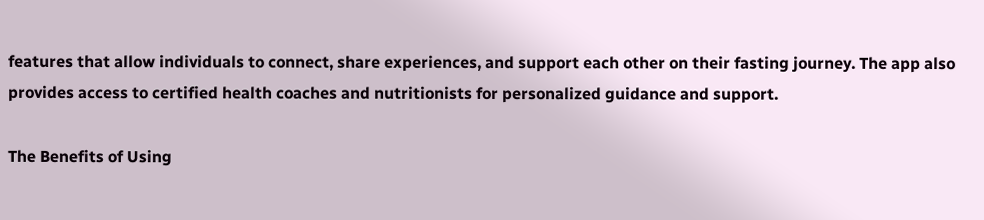features that allow individuals to connect, share experiences, and support each other on their fasting journey. The app also provides access to certified health coaches and nutritionists for personalized guidance and support.

The Benefits of Using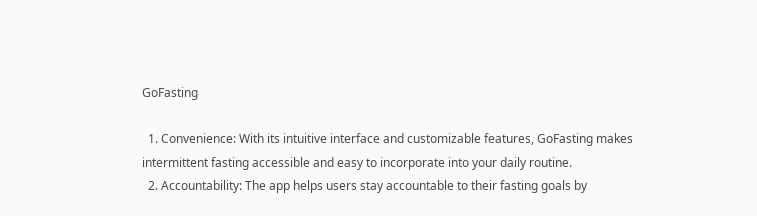GoFasting

  1. Convenience: With its intuitive interface and customizable features, GoFasting makes intermittent fasting accessible and easy to incorporate into your daily routine.
  2. Accountability: The app helps users stay accountable to their fasting goals by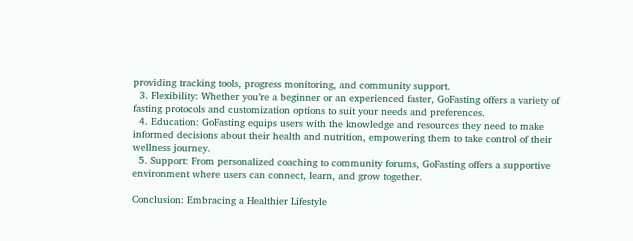providing tracking tools, progress monitoring, and community support.
  3. Flexibility: Whether you’re a beginner or an experienced faster, GoFasting offers a variety of fasting protocols and customization options to suit your needs and preferences.
  4. Education: GoFasting equips users with the knowledge and resources they need to make informed decisions about their health and nutrition, empowering them to take control of their wellness journey.
  5. Support: From personalized coaching to community forums, GoFasting offers a supportive environment where users can connect, learn, and grow together.

Conclusion: Embracing a Healthier Lifestyle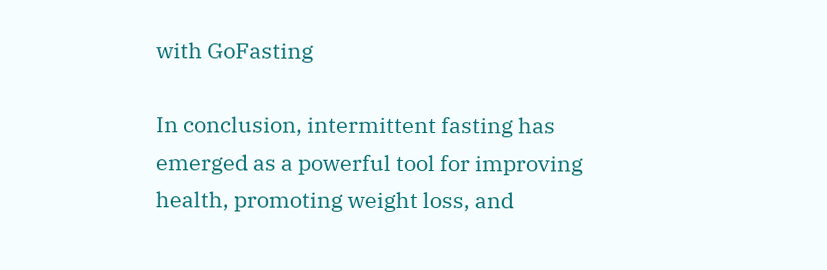with GoFasting

In conclusion, intermittent fasting has emerged as a powerful tool for improving health, promoting weight loss, and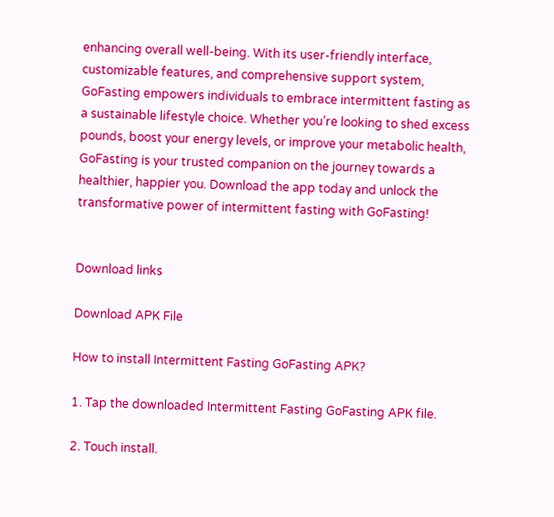enhancing overall well-being. With its user-friendly interface, customizable features, and comprehensive support system, GoFasting empowers individuals to embrace intermittent fasting as a sustainable lifestyle choice. Whether you’re looking to shed excess pounds, boost your energy levels, or improve your metabolic health, GoFasting is your trusted companion on the journey towards a healthier, happier you. Download the app today and unlock the transformative power of intermittent fasting with GoFasting!


Download links

Download APK File

How to install Intermittent Fasting GoFasting APK?

1. Tap the downloaded Intermittent Fasting GoFasting APK file.

2. Touch install.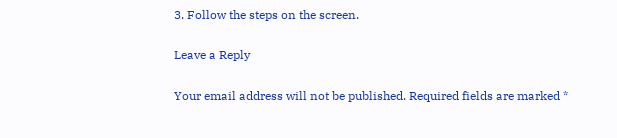3. Follow the steps on the screen.

Leave a Reply

Your email address will not be published. Required fields are marked *